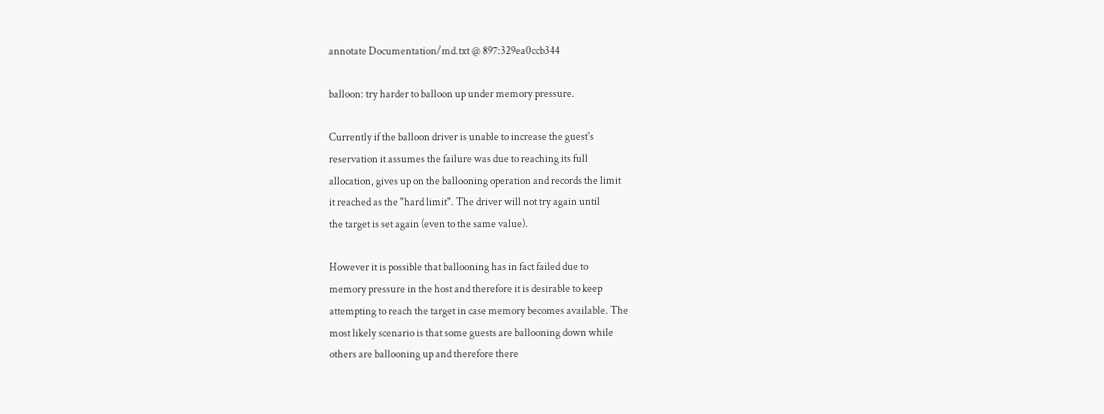annotate Documentation/md.txt @ 897:329ea0ccb344

balloon: try harder to balloon up under memory pressure.

Currently if the balloon driver is unable to increase the guest's
reservation it assumes the failure was due to reaching its full
allocation, gives up on the ballooning operation and records the limit
it reached as the "hard limit". The driver will not try again until
the target is set again (even to the same value).

However it is possible that ballooning has in fact failed due to
memory pressure in the host and therefore it is desirable to keep
attempting to reach the target in case memory becomes available. The
most likely scenario is that some guests are ballooning down while
others are ballooning up and therefore there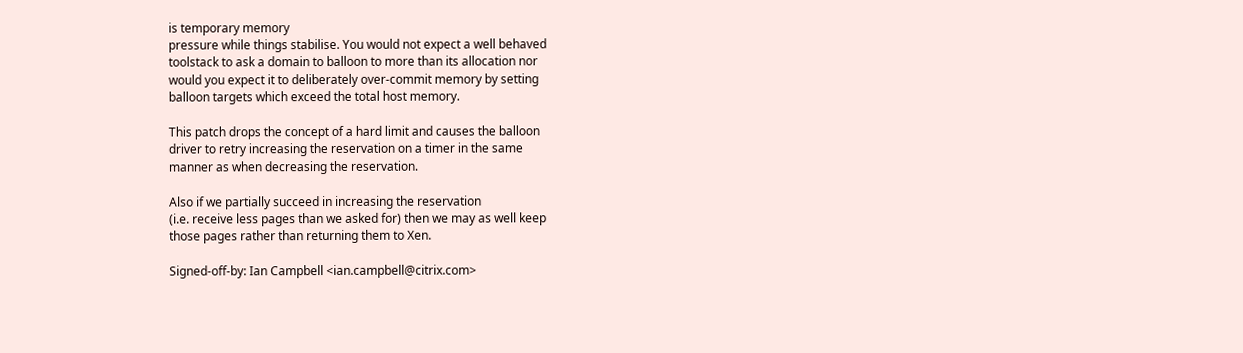is temporary memory
pressure while things stabilise. You would not expect a well behaved
toolstack to ask a domain to balloon to more than its allocation nor
would you expect it to deliberately over-commit memory by setting
balloon targets which exceed the total host memory.

This patch drops the concept of a hard limit and causes the balloon
driver to retry increasing the reservation on a timer in the same
manner as when decreasing the reservation.

Also if we partially succeed in increasing the reservation
(i.e. receive less pages than we asked for) then we may as well keep
those pages rather than returning them to Xen.

Signed-off-by: Ian Campbell <ian.campbell@citrix.com>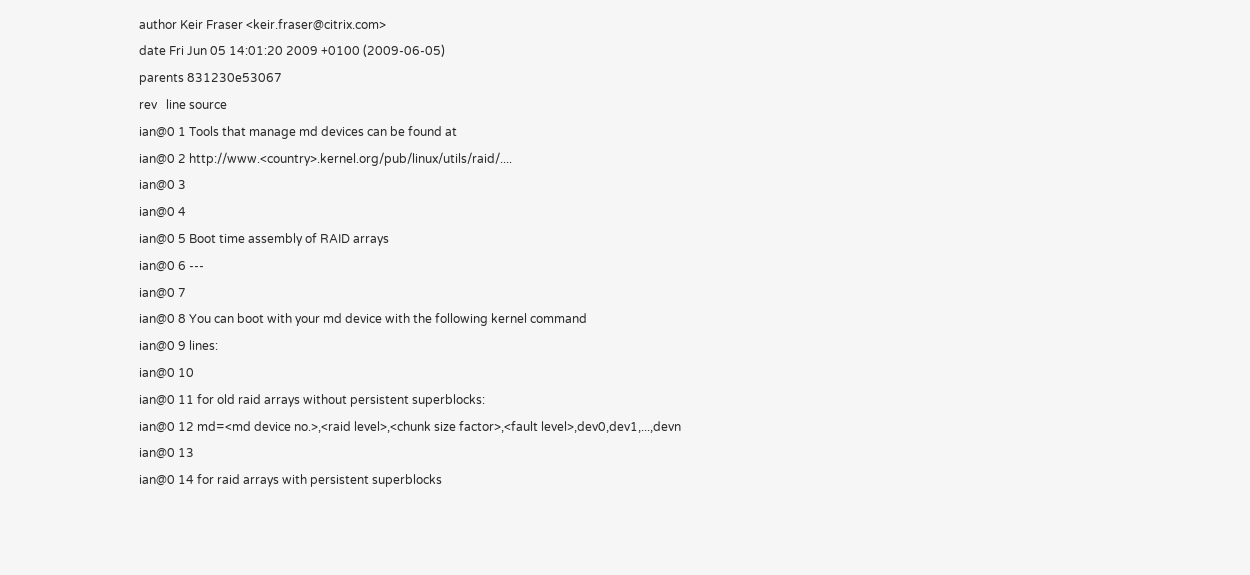author Keir Fraser <keir.fraser@citrix.com>
date Fri Jun 05 14:01:20 2009 +0100 (2009-06-05)
parents 831230e53067
rev   line source
ian@0 1 Tools that manage md devices can be found at
ian@0 2 http://www.<country>.kernel.org/pub/linux/utils/raid/....
ian@0 3
ian@0 4
ian@0 5 Boot time assembly of RAID arrays
ian@0 6 ---
ian@0 7
ian@0 8 You can boot with your md device with the following kernel command
ian@0 9 lines:
ian@0 10
ian@0 11 for old raid arrays without persistent superblocks:
ian@0 12 md=<md device no.>,<raid level>,<chunk size factor>,<fault level>,dev0,dev1,...,devn
ian@0 13
ian@0 14 for raid arrays with persistent superblocks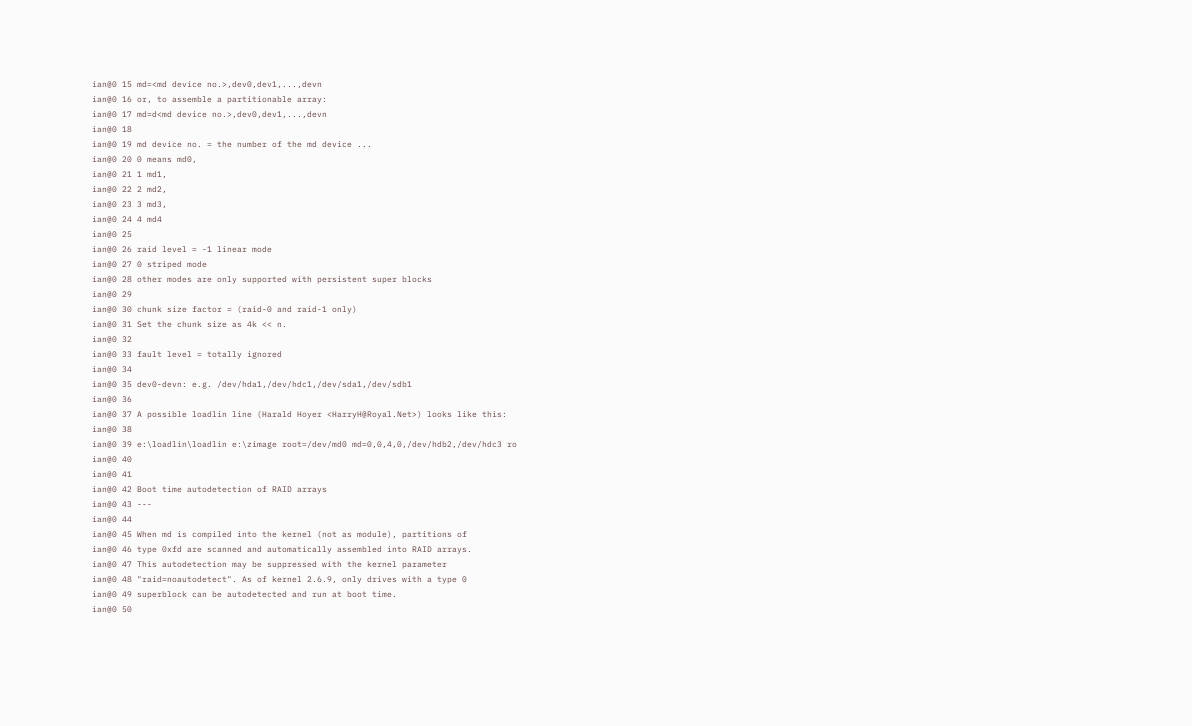ian@0 15 md=<md device no.>,dev0,dev1,...,devn
ian@0 16 or, to assemble a partitionable array:
ian@0 17 md=d<md device no.>,dev0,dev1,...,devn
ian@0 18
ian@0 19 md device no. = the number of the md device ...
ian@0 20 0 means md0,
ian@0 21 1 md1,
ian@0 22 2 md2,
ian@0 23 3 md3,
ian@0 24 4 md4
ian@0 25
ian@0 26 raid level = -1 linear mode
ian@0 27 0 striped mode
ian@0 28 other modes are only supported with persistent super blocks
ian@0 29
ian@0 30 chunk size factor = (raid-0 and raid-1 only)
ian@0 31 Set the chunk size as 4k << n.
ian@0 32
ian@0 33 fault level = totally ignored
ian@0 34
ian@0 35 dev0-devn: e.g. /dev/hda1,/dev/hdc1,/dev/sda1,/dev/sdb1
ian@0 36
ian@0 37 A possible loadlin line (Harald Hoyer <HarryH@Royal.Net>) looks like this:
ian@0 38
ian@0 39 e:\loadlin\loadlin e:\zimage root=/dev/md0 md=0,0,4,0,/dev/hdb2,/dev/hdc3 ro
ian@0 40
ian@0 41
ian@0 42 Boot time autodetection of RAID arrays
ian@0 43 ---
ian@0 44
ian@0 45 When md is compiled into the kernel (not as module), partitions of
ian@0 46 type 0xfd are scanned and automatically assembled into RAID arrays.
ian@0 47 This autodetection may be suppressed with the kernel parameter
ian@0 48 "raid=noautodetect". As of kernel 2.6.9, only drives with a type 0
ian@0 49 superblock can be autodetected and run at boot time.
ian@0 50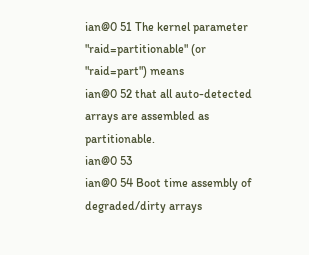ian@0 51 The kernel parameter "raid=partitionable" (or "raid=part") means
ian@0 52 that all auto-detected arrays are assembled as partitionable.
ian@0 53
ian@0 54 Boot time assembly of degraded/dirty arrays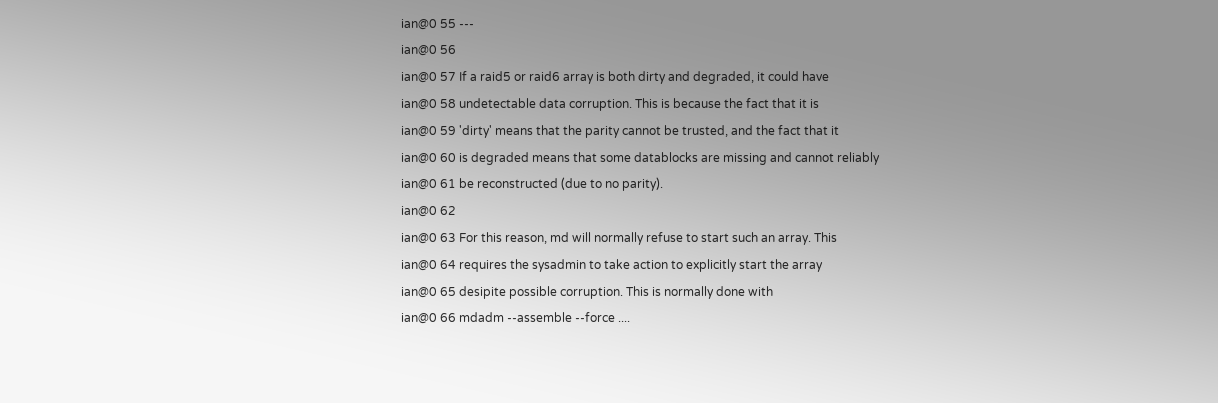ian@0 55 ---
ian@0 56
ian@0 57 If a raid5 or raid6 array is both dirty and degraded, it could have
ian@0 58 undetectable data corruption. This is because the fact that it is
ian@0 59 'dirty' means that the parity cannot be trusted, and the fact that it
ian@0 60 is degraded means that some datablocks are missing and cannot reliably
ian@0 61 be reconstructed (due to no parity).
ian@0 62
ian@0 63 For this reason, md will normally refuse to start such an array. This
ian@0 64 requires the sysadmin to take action to explicitly start the array
ian@0 65 desipite possible corruption. This is normally done with
ian@0 66 mdadm --assemble --force ....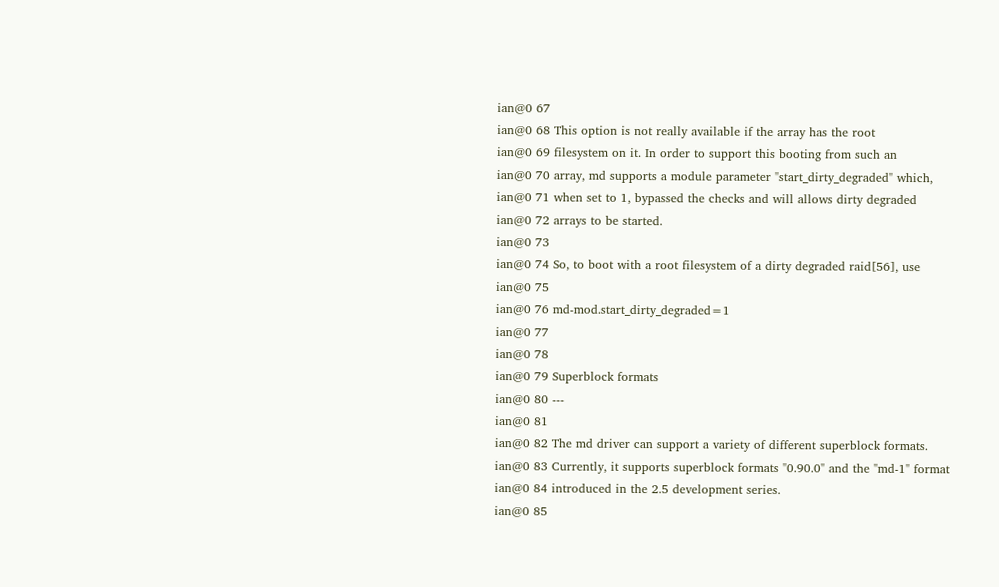ian@0 67
ian@0 68 This option is not really available if the array has the root
ian@0 69 filesystem on it. In order to support this booting from such an
ian@0 70 array, md supports a module parameter "start_dirty_degraded" which,
ian@0 71 when set to 1, bypassed the checks and will allows dirty degraded
ian@0 72 arrays to be started.
ian@0 73
ian@0 74 So, to boot with a root filesystem of a dirty degraded raid[56], use
ian@0 75
ian@0 76 md-mod.start_dirty_degraded=1
ian@0 77
ian@0 78
ian@0 79 Superblock formats
ian@0 80 ---
ian@0 81
ian@0 82 The md driver can support a variety of different superblock formats.
ian@0 83 Currently, it supports superblock formats "0.90.0" and the "md-1" format
ian@0 84 introduced in the 2.5 development series.
ian@0 85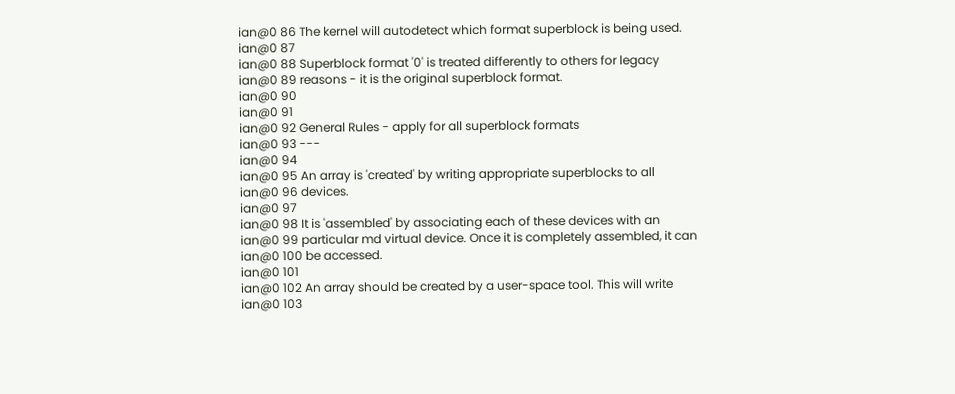ian@0 86 The kernel will autodetect which format superblock is being used.
ian@0 87
ian@0 88 Superblock format '0' is treated differently to others for legacy
ian@0 89 reasons - it is the original superblock format.
ian@0 90
ian@0 91
ian@0 92 General Rules - apply for all superblock formats
ian@0 93 ---
ian@0 94
ian@0 95 An array is 'created' by writing appropriate superblocks to all
ian@0 96 devices.
ian@0 97
ian@0 98 It is 'assembled' by associating each of these devices with an
ian@0 99 particular md virtual device. Once it is completely assembled, it can
ian@0 100 be accessed.
ian@0 101
ian@0 102 An array should be created by a user-space tool. This will write
ian@0 103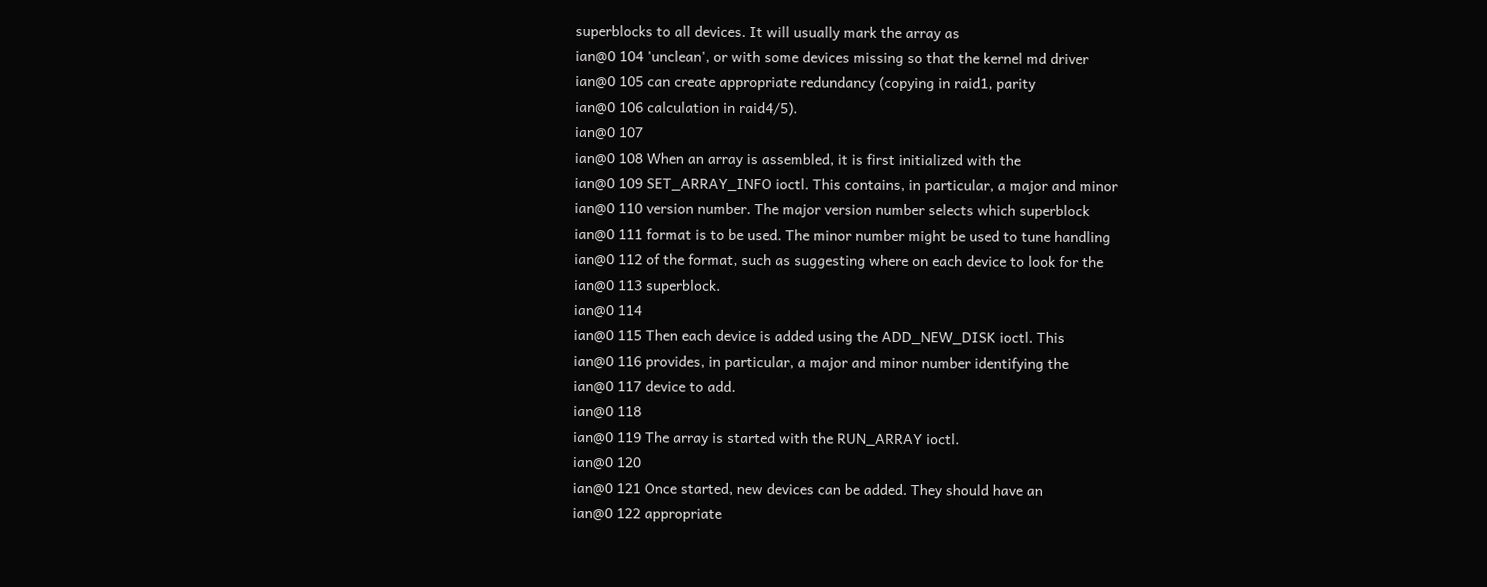superblocks to all devices. It will usually mark the array as
ian@0 104 'unclean', or with some devices missing so that the kernel md driver
ian@0 105 can create appropriate redundancy (copying in raid1, parity
ian@0 106 calculation in raid4/5).
ian@0 107
ian@0 108 When an array is assembled, it is first initialized with the
ian@0 109 SET_ARRAY_INFO ioctl. This contains, in particular, a major and minor
ian@0 110 version number. The major version number selects which superblock
ian@0 111 format is to be used. The minor number might be used to tune handling
ian@0 112 of the format, such as suggesting where on each device to look for the
ian@0 113 superblock.
ian@0 114
ian@0 115 Then each device is added using the ADD_NEW_DISK ioctl. This
ian@0 116 provides, in particular, a major and minor number identifying the
ian@0 117 device to add.
ian@0 118
ian@0 119 The array is started with the RUN_ARRAY ioctl.
ian@0 120
ian@0 121 Once started, new devices can be added. They should have an
ian@0 122 appropriate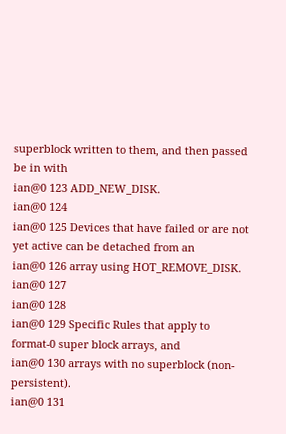superblock written to them, and then passed be in with
ian@0 123 ADD_NEW_DISK.
ian@0 124
ian@0 125 Devices that have failed or are not yet active can be detached from an
ian@0 126 array using HOT_REMOVE_DISK.
ian@0 127
ian@0 128
ian@0 129 Specific Rules that apply to format-0 super block arrays, and
ian@0 130 arrays with no superblock (non-persistent).
ian@0 131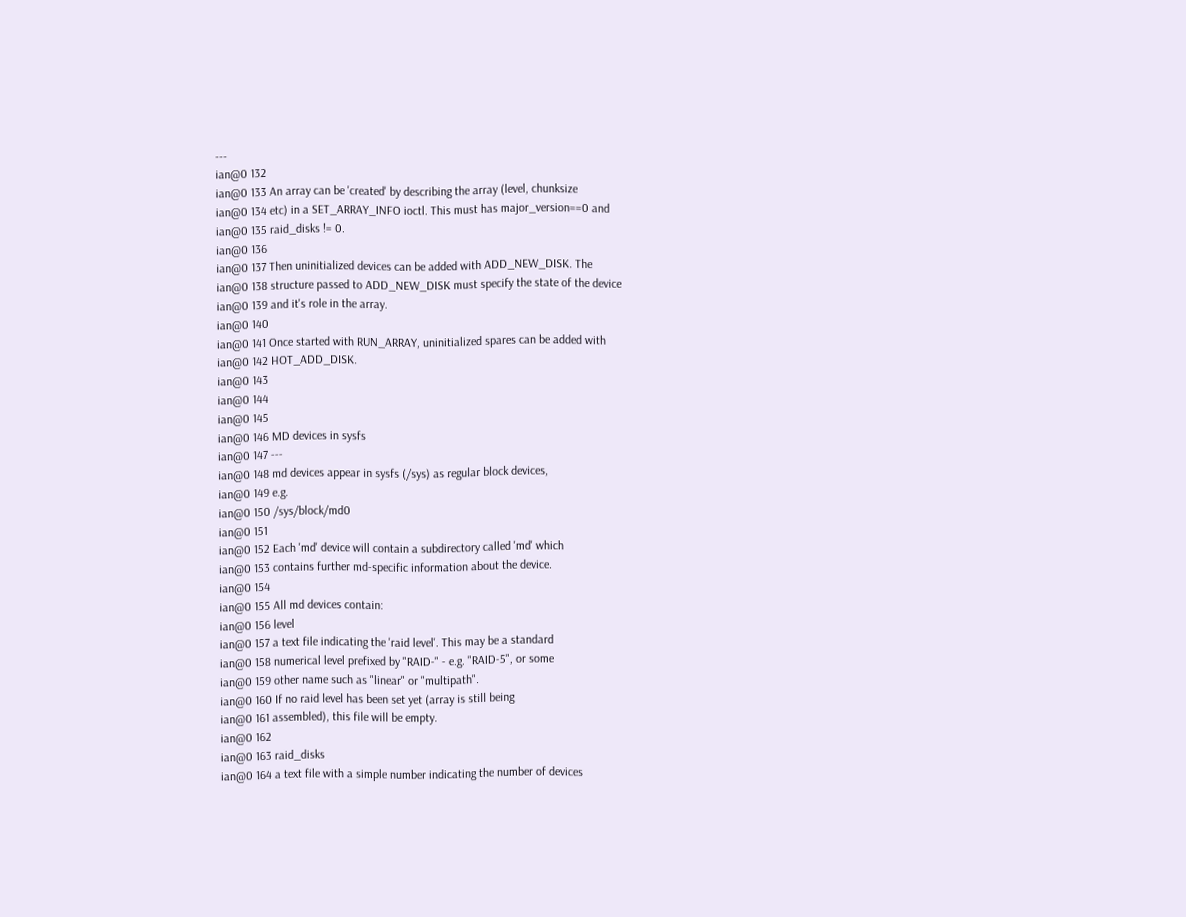---
ian@0 132
ian@0 133 An array can be 'created' by describing the array (level, chunksize
ian@0 134 etc) in a SET_ARRAY_INFO ioctl. This must has major_version==0 and
ian@0 135 raid_disks != 0.
ian@0 136
ian@0 137 Then uninitialized devices can be added with ADD_NEW_DISK. The
ian@0 138 structure passed to ADD_NEW_DISK must specify the state of the device
ian@0 139 and it's role in the array.
ian@0 140
ian@0 141 Once started with RUN_ARRAY, uninitialized spares can be added with
ian@0 142 HOT_ADD_DISK.
ian@0 143
ian@0 144
ian@0 145
ian@0 146 MD devices in sysfs
ian@0 147 ---
ian@0 148 md devices appear in sysfs (/sys) as regular block devices,
ian@0 149 e.g.
ian@0 150 /sys/block/md0
ian@0 151
ian@0 152 Each 'md' device will contain a subdirectory called 'md' which
ian@0 153 contains further md-specific information about the device.
ian@0 154
ian@0 155 All md devices contain:
ian@0 156 level
ian@0 157 a text file indicating the 'raid level'. This may be a standard
ian@0 158 numerical level prefixed by "RAID-" - e.g. "RAID-5", or some
ian@0 159 other name such as "linear" or "multipath".
ian@0 160 If no raid level has been set yet (array is still being
ian@0 161 assembled), this file will be empty.
ian@0 162
ian@0 163 raid_disks
ian@0 164 a text file with a simple number indicating the number of devices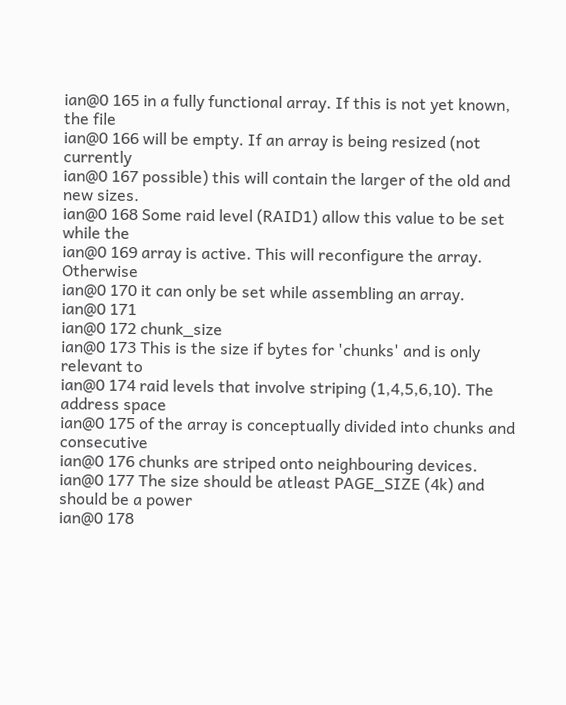ian@0 165 in a fully functional array. If this is not yet known, the file
ian@0 166 will be empty. If an array is being resized (not currently
ian@0 167 possible) this will contain the larger of the old and new sizes.
ian@0 168 Some raid level (RAID1) allow this value to be set while the
ian@0 169 array is active. This will reconfigure the array. Otherwise
ian@0 170 it can only be set while assembling an array.
ian@0 171
ian@0 172 chunk_size
ian@0 173 This is the size if bytes for 'chunks' and is only relevant to
ian@0 174 raid levels that involve striping (1,4,5,6,10). The address space
ian@0 175 of the array is conceptually divided into chunks and consecutive
ian@0 176 chunks are striped onto neighbouring devices.
ian@0 177 The size should be atleast PAGE_SIZE (4k) and should be a power
ian@0 178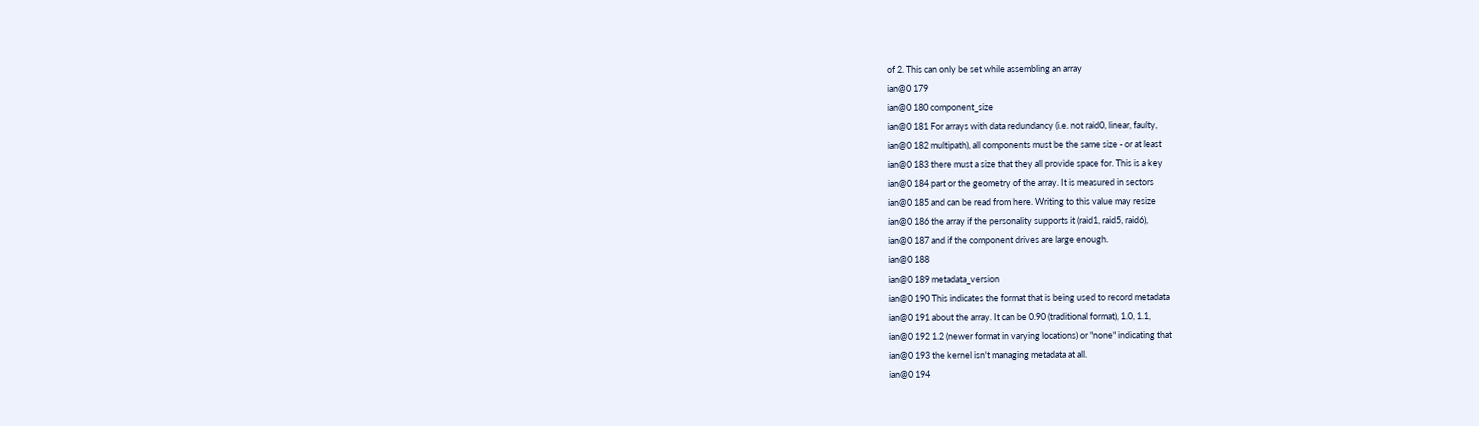of 2. This can only be set while assembling an array
ian@0 179
ian@0 180 component_size
ian@0 181 For arrays with data redundancy (i.e. not raid0, linear, faulty,
ian@0 182 multipath), all components must be the same size - or at least
ian@0 183 there must a size that they all provide space for. This is a key
ian@0 184 part or the geometry of the array. It is measured in sectors
ian@0 185 and can be read from here. Writing to this value may resize
ian@0 186 the array if the personality supports it (raid1, raid5, raid6),
ian@0 187 and if the component drives are large enough.
ian@0 188
ian@0 189 metadata_version
ian@0 190 This indicates the format that is being used to record metadata
ian@0 191 about the array. It can be 0.90 (traditional format), 1.0, 1.1,
ian@0 192 1.2 (newer format in varying locations) or "none" indicating that
ian@0 193 the kernel isn't managing metadata at all.
ian@0 194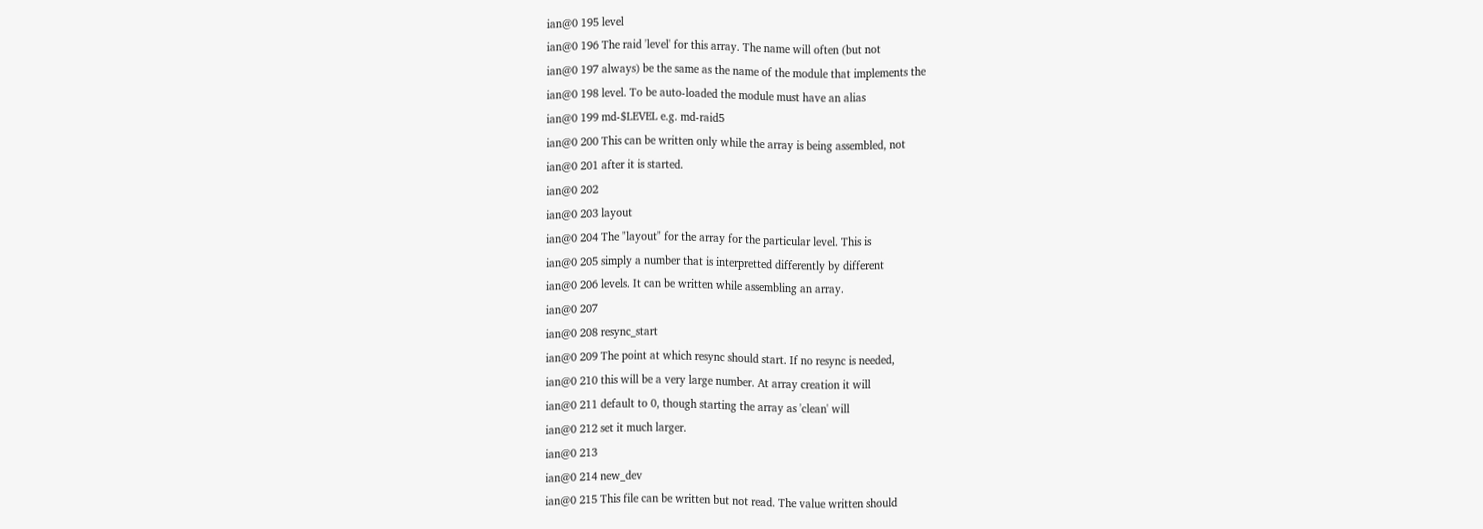ian@0 195 level
ian@0 196 The raid 'level' for this array. The name will often (but not
ian@0 197 always) be the same as the name of the module that implements the
ian@0 198 level. To be auto-loaded the module must have an alias
ian@0 199 md-$LEVEL e.g. md-raid5
ian@0 200 This can be written only while the array is being assembled, not
ian@0 201 after it is started.
ian@0 202
ian@0 203 layout
ian@0 204 The "layout" for the array for the particular level. This is
ian@0 205 simply a number that is interpretted differently by different
ian@0 206 levels. It can be written while assembling an array.
ian@0 207
ian@0 208 resync_start
ian@0 209 The point at which resync should start. If no resync is needed,
ian@0 210 this will be a very large number. At array creation it will
ian@0 211 default to 0, though starting the array as 'clean' will
ian@0 212 set it much larger.
ian@0 213
ian@0 214 new_dev
ian@0 215 This file can be written but not read. The value written should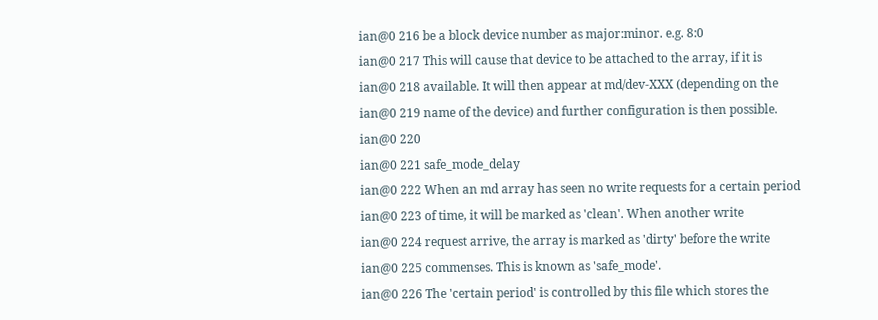ian@0 216 be a block device number as major:minor. e.g. 8:0
ian@0 217 This will cause that device to be attached to the array, if it is
ian@0 218 available. It will then appear at md/dev-XXX (depending on the
ian@0 219 name of the device) and further configuration is then possible.
ian@0 220
ian@0 221 safe_mode_delay
ian@0 222 When an md array has seen no write requests for a certain period
ian@0 223 of time, it will be marked as 'clean'. When another write
ian@0 224 request arrive, the array is marked as 'dirty' before the write
ian@0 225 commenses. This is known as 'safe_mode'.
ian@0 226 The 'certain period' is controlled by this file which stores the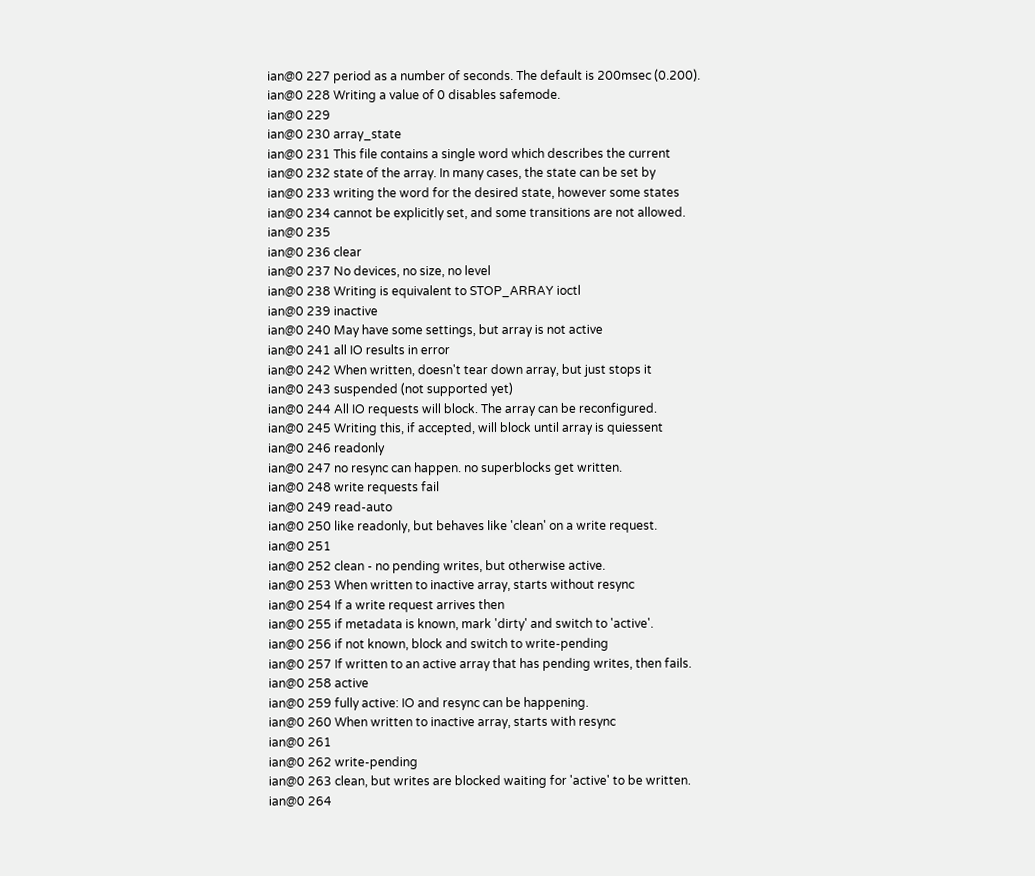ian@0 227 period as a number of seconds. The default is 200msec (0.200).
ian@0 228 Writing a value of 0 disables safemode.
ian@0 229
ian@0 230 array_state
ian@0 231 This file contains a single word which describes the current
ian@0 232 state of the array. In many cases, the state can be set by
ian@0 233 writing the word for the desired state, however some states
ian@0 234 cannot be explicitly set, and some transitions are not allowed.
ian@0 235
ian@0 236 clear
ian@0 237 No devices, no size, no level
ian@0 238 Writing is equivalent to STOP_ARRAY ioctl
ian@0 239 inactive
ian@0 240 May have some settings, but array is not active
ian@0 241 all IO results in error
ian@0 242 When written, doesn't tear down array, but just stops it
ian@0 243 suspended (not supported yet)
ian@0 244 All IO requests will block. The array can be reconfigured.
ian@0 245 Writing this, if accepted, will block until array is quiessent
ian@0 246 readonly
ian@0 247 no resync can happen. no superblocks get written.
ian@0 248 write requests fail
ian@0 249 read-auto
ian@0 250 like readonly, but behaves like 'clean' on a write request.
ian@0 251
ian@0 252 clean - no pending writes, but otherwise active.
ian@0 253 When written to inactive array, starts without resync
ian@0 254 If a write request arrives then
ian@0 255 if metadata is known, mark 'dirty' and switch to 'active'.
ian@0 256 if not known, block and switch to write-pending
ian@0 257 If written to an active array that has pending writes, then fails.
ian@0 258 active
ian@0 259 fully active: IO and resync can be happening.
ian@0 260 When written to inactive array, starts with resync
ian@0 261
ian@0 262 write-pending
ian@0 263 clean, but writes are blocked waiting for 'active' to be written.
ian@0 264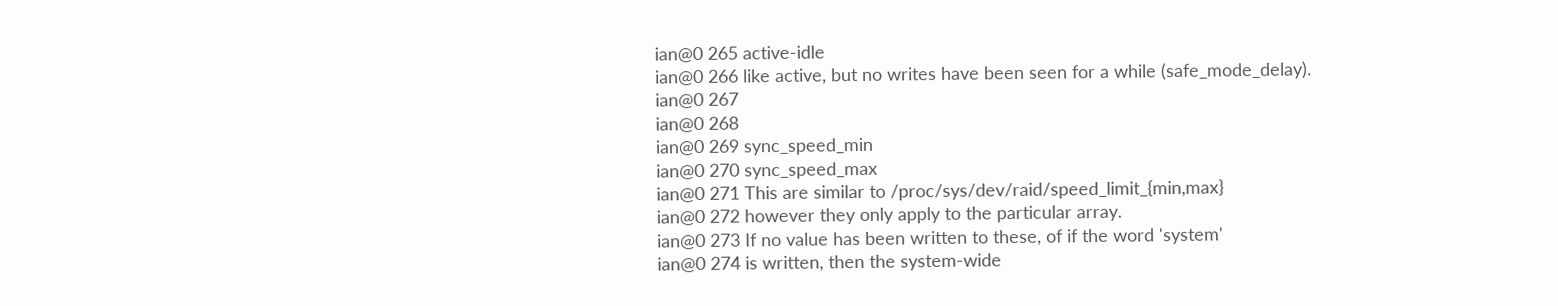ian@0 265 active-idle
ian@0 266 like active, but no writes have been seen for a while (safe_mode_delay).
ian@0 267
ian@0 268
ian@0 269 sync_speed_min
ian@0 270 sync_speed_max
ian@0 271 This are similar to /proc/sys/dev/raid/speed_limit_{min,max}
ian@0 272 however they only apply to the particular array.
ian@0 273 If no value has been written to these, of if the word 'system'
ian@0 274 is written, then the system-wide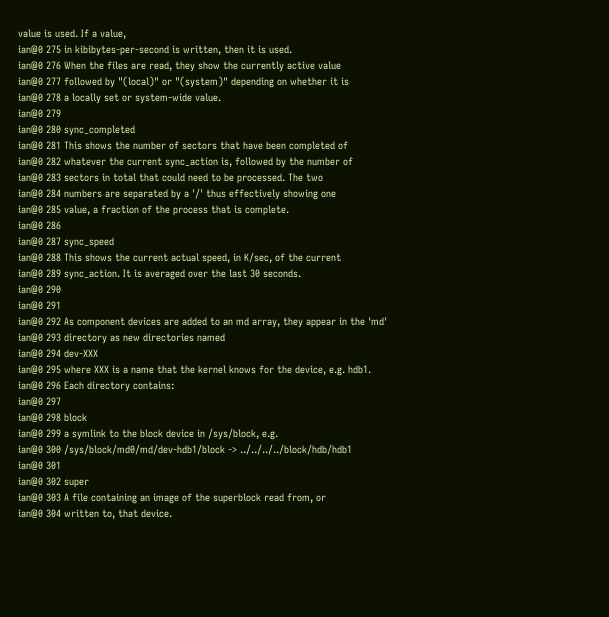value is used. If a value,
ian@0 275 in kibibytes-per-second is written, then it is used.
ian@0 276 When the files are read, they show the currently active value
ian@0 277 followed by "(local)" or "(system)" depending on whether it is
ian@0 278 a locally set or system-wide value.
ian@0 279
ian@0 280 sync_completed
ian@0 281 This shows the number of sectors that have been completed of
ian@0 282 whatever the current sync_action is, followed by the number of
ian@0 283 sectors in total that could need to be processed. The two
ian@0 284 numbers are separated by a '/' thus effectively showing one
ian@0 285 value, a fraction of the process that is complete.
ian@0 286
ian@0 287 sync_speed
ian@0 288 This shows the current actual speed, in K/sec, of the current
ian@0 289 sync_action. It is averaged over the last 30 seconds.
ian@0 290
ian@0 291
ian@0 292 As component devices are added to an md array, they appear in the 'md'
ian@0 293 directory as new directories named
ian@0 294 dev-XXX
ian@0 295 where XXX is a name that the kernel knows for the device, e.g. hdb1.
ian@0 296 Each directory contains:
ian@0 297
ian@0 298 block
ian@0 299 a symlink to the block device in /sys/block, e.g.
ian@0 300 /sys/block/md0/md/dev-hdb1/block -> ../../../../block/hdb/hdb1
ian@0 301
ian@0 302 super
ian@0 303 A file containing an image of the superblock read from, or
ian@0 304 written to, that device.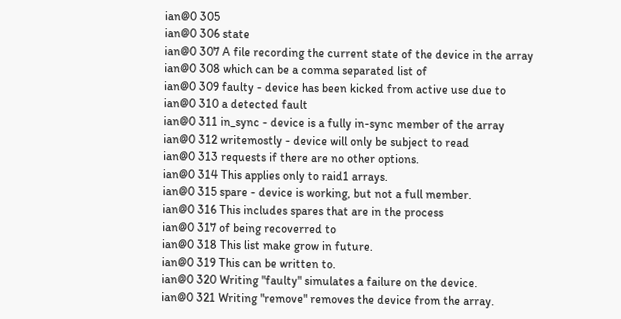ian@0 305
ian@0 306 state
ian@0 307 A file recording the current state of the device in the array
ian@0 308 which can be a comma separated list of
ian@0 309 faulty - device has been kicked from active use due to
ian@0 310 a detected fault
ian@0 311 in_sync - device is a fully in-sync member of the array
ian@0 312 writemostly - device will only be subject to read
ian@0 313 requests if there are no other options.
ian@0 314 This applies only to raid1 arrays.
ian@0 315 spare - device is working, but not a full member.
ian@0 316 This includes spares that are in the process
ian@0 317 of being recoverred to
ian@0 318 This list make grow in future.
ian@0 319 This can be written to.
ian@0 320 Writing "faulty" simulates a failure on the device.
ian@0 321 Writing "remove" removes the device from the array.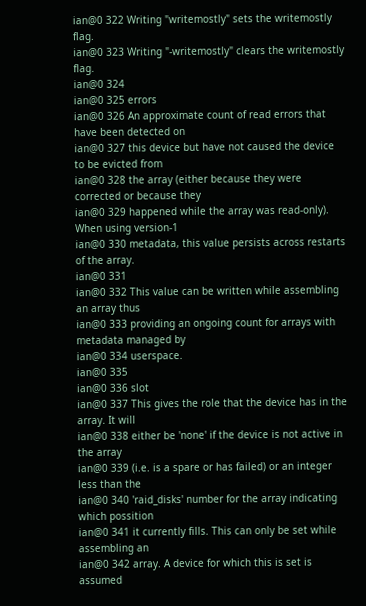ian@0 322 Writing "writemostly" sets the writemostly flag.
ian@0 323 Writing "-writemostly" clears the writemostly flag.
ian@0 324
ian@0 325 errors
ian@0 326 An approximate count of read errors that have been detected on
ian@0 327 this device but have not caused the device to be evicted from
ian@0 328 the array (either because they were corrected or because they
ian@0 329 happened while the array was read-only). When using version-1
ian@0 330 metadata, this value persists across restarts of the array.
ian@0 331
ian@0 332 This value can be written while assembling an array thus
ian@0 333 providing an ongoing count for arrays with metadata managed by
ian@0 334 userspace.
ian@0 335
ian@0 336 slot
ian@0 337 This gives the role that the device has in the array. It will
ian@0 338 either be 'none' if the device is not active in the array
ian@0 339 (i.e. is a spare or has failed) or an integer less than the
ian@0 340 'raid_disks' number for the array indicating which possition
ian@0 341 it currently fills. This can only be set while assembling an
ian@0 342 array. A device for which this is set is assumed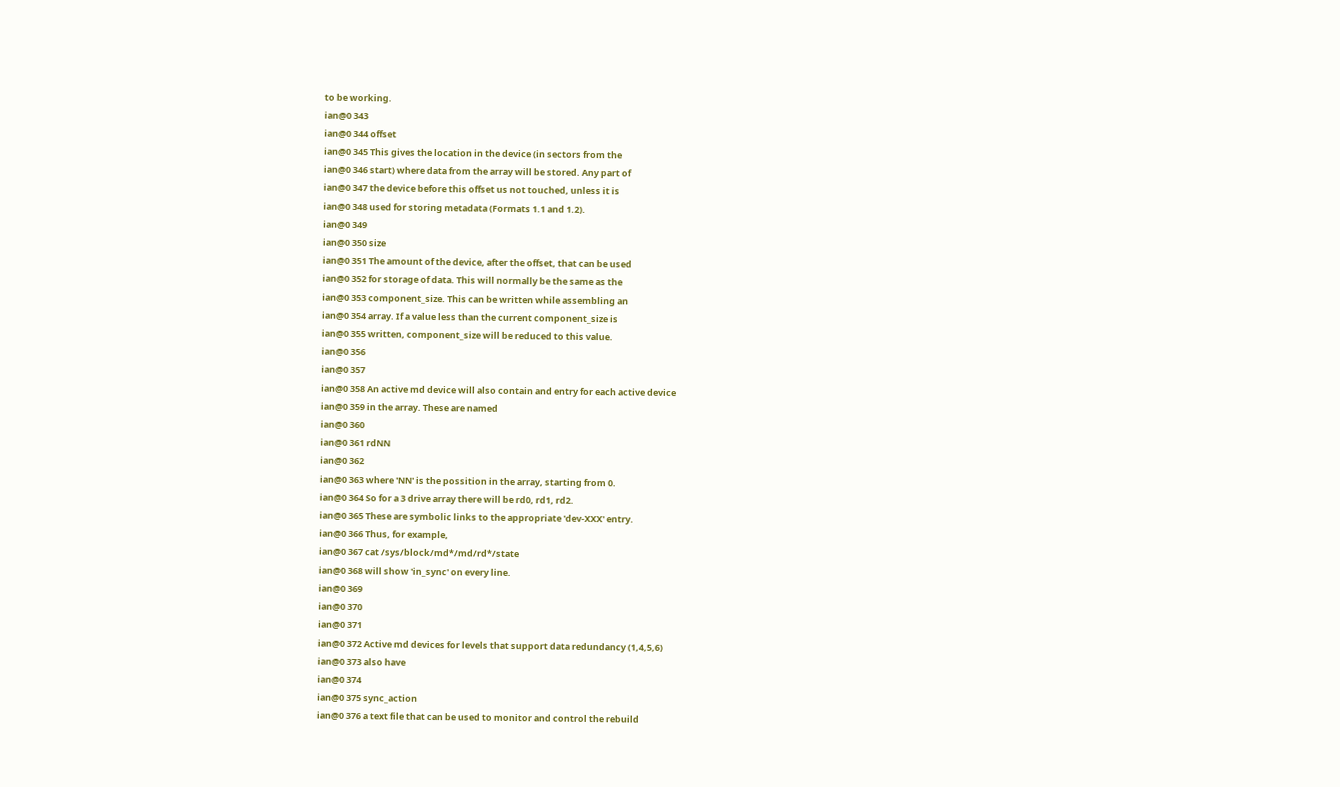to be working.
ian@0 343
ian@0 344 offset
ian@0 345 This gives the location in the device (in sectors from the
ian@0 346 start) where data from the array will be stored. Any part of
ian@0 347 the device before this offset us not touched, unless it is
ian@0 348 used for storing metadata (Formats 1.1 and 1.2).
ian@0 349
ian@0 350 size
ian@0 351 The amount of the device, after the offset, that can be used
ian@0 352 for storage of data. This will normally be the same as the
ian@0 353 component_size. This can be written while assembling an
ian@0 354 array. If a value less than the current component_size is
ian@0 355 written, component_size will be reduced to this value.
ian@0 356
ian@0 357
ian@0 358 An active md device will also contain and entry for each active device
ian@0 359 in the array. These are named
ian@0 360
ian@0 361 rdNN
ian@0 362
ian@0 363 where 'NN' is the possition in the array, starting from 0.
ian@0 364 So for a 3 drive array there will be rd0, rd1, rd2.
ian@0 365 These are symbolic links to the appropriate 'dev-XXX' entry.
ian@0 366 Thus, for example,
ian@0 367 cat /sys/block/md*/md/rd*/state
ian@0 368 will show 'in_sync' on every line.
ian@0 369
ian@0 370
ian@0 371
ian@0 372 Active md devices for levels that support data redundancy (1,4,5,6)
ian@0 373 also have
ian@0 374
ian@0 375 sync_action
ian@0 376 a text file that can be used to monitor and control the rebuild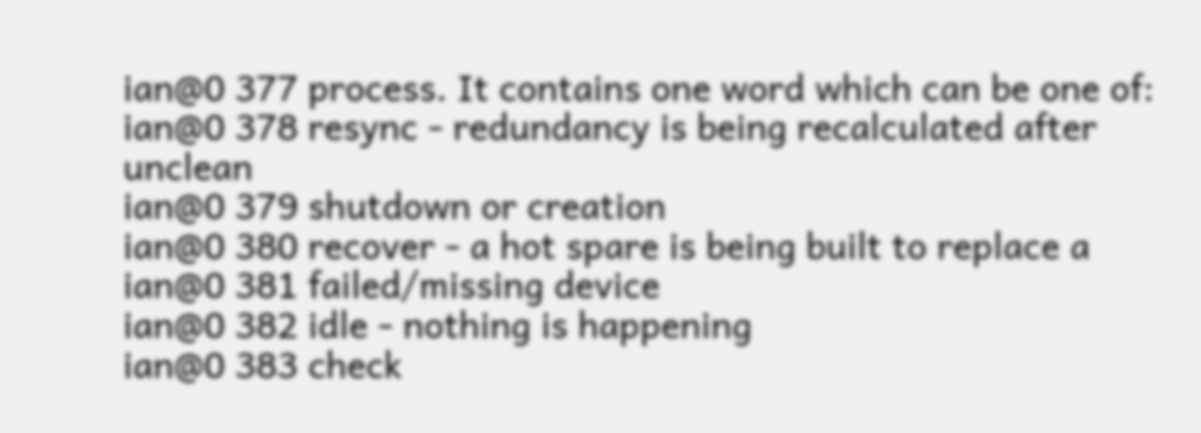ian@0 377 process. It contains one word which can be one of:
ian@0 378 resync - redundancy is being recalculated after unclean
ian@0 379 shutdown or creation
ian@0 380 recover - a hot spare is being built to replace a
ian@0 381 failed/missing device
ian@0 382 idle - nothing is happening
ian@0 383 check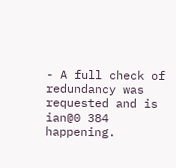- A full check of redundancy was requested and is
ian@0 384 happening.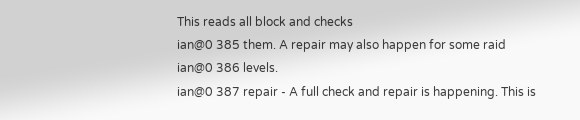This reads all block and checks
ian@0 385 them. A repair may also happen for some raid
ian@0 386 levels.
ian@0 387 repair - A full check and repair is happening. This is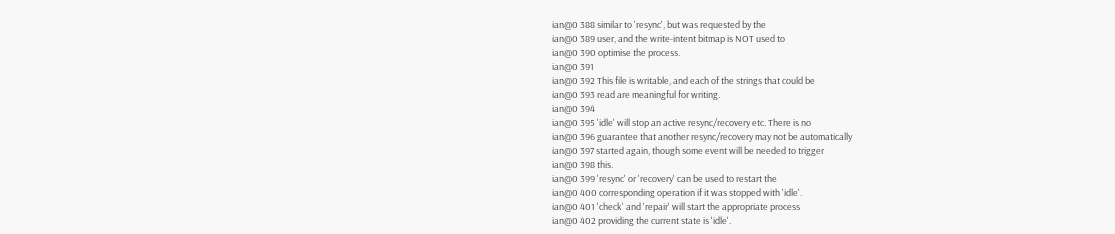ian@0 388 similar to 'resync', but was requested by the
ian@0 389 user, and the write-intent bitmap is NOT used to
ian@0 390 optimise the process.
ian@0 391
ian@0 392 This file is writable, and each of the strings that could be
ian@0 393 read are meaningful for writing.
ian@0 394
ian@0 395 'idle' will stop an active resync/recovery etc. There is no
ian@0 396 guarantee that another resync/recovery may not be automatically
ian@0 397 started again, though some event will be needed to trigger
ian@0 398 this.
ian@0 399 'resync' or 'recovery' can be used to restart the
ian@0 400 corresponding operation if it was stopped with 'idle'.
ian@0 401 'check' and 'repair' will start the appropriate process
ian@0 402 providing the current state is 'idle'.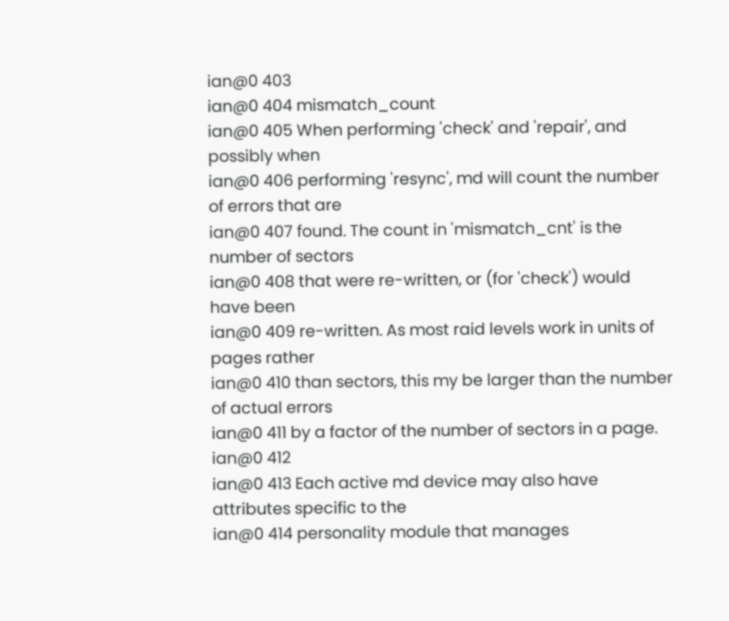ian@0 403
ian@0 404 mismatch_count
ian@0 405 When performing 'check' and 'repair', and possibly when
ian@0 406 performing 'resync', md will count the number of errors that are
ian@0 407 found. The count in 'mismatch_cnt' is the number of sectors
ian@0 408 that were re-written, or (for 'check') would have been
ian@0 409 re-written. As most raid levels work in units of pages rather
ian@0 410 than sectors, this my be larger than the number of actual errors
ian@0 411 by a factor of the number of sectors in a page.
ian@0 412
ian@0 413 Each active md device may also have attributes specific to the
ian@0 414 personality module that manages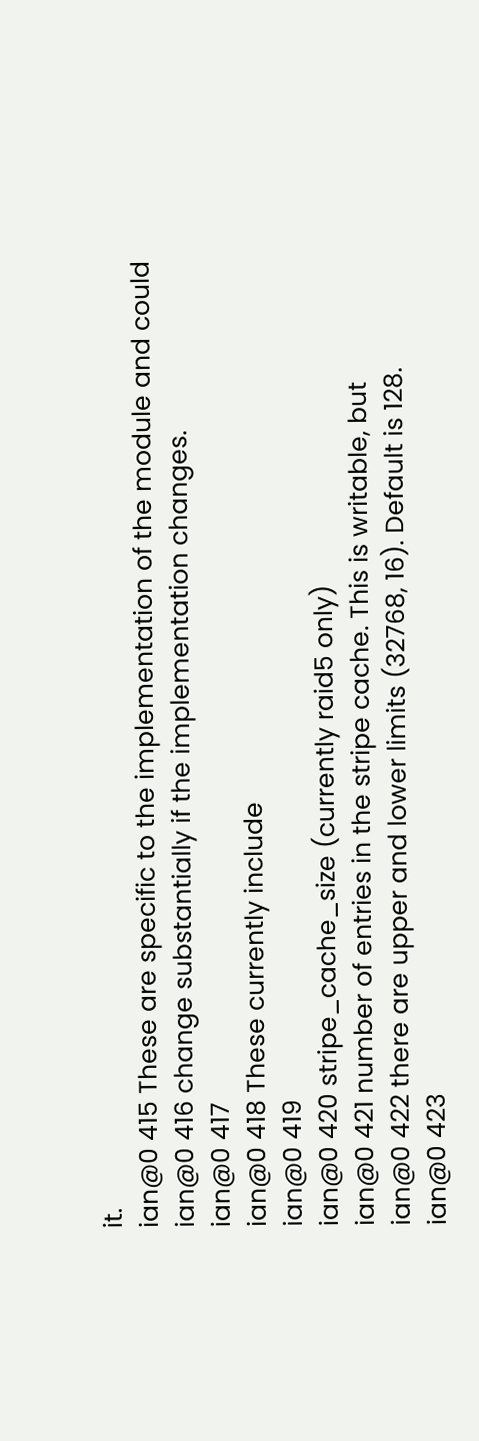it.
ian@0 415 These are specific to the implementation of the module and could
ian@0 416 change substantially if the implementation changes.
ian@0 417
ian@0 418 These currently include
ian@0 419
ian@0 420 stripe_cache_size (currently raid5 only)
ian@0 421 number of entries in the stripe cache. This is writable, but
ian@0 422 there are upper and lower limits (32768, 16). Default is 128.
ian@0 423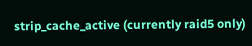strip_cache_active (currently raid5 only)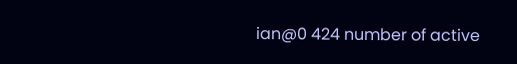ian@0 424 number of active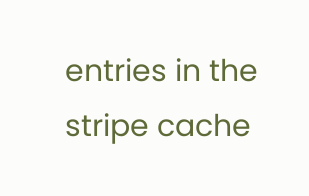entries in the stripe cache